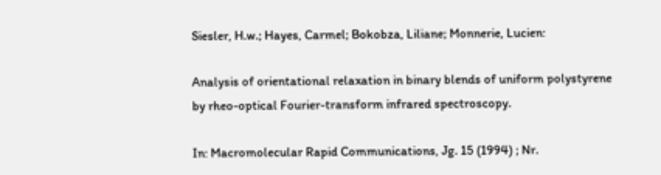Siesler, H.w.; Hayes, Carmel; Bokobza, Liliane; Monnerie, Lucien:

Analysis of orientational relaxation in binary blends of uniform polystyrene by rheo-optical Fourier-transform infrared spectroscopy.

In: Macromolecular Rapid Communications, Jg. 15 (1994) ; Nr.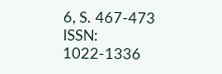6, S. 467-473
ISSN: 1022-1336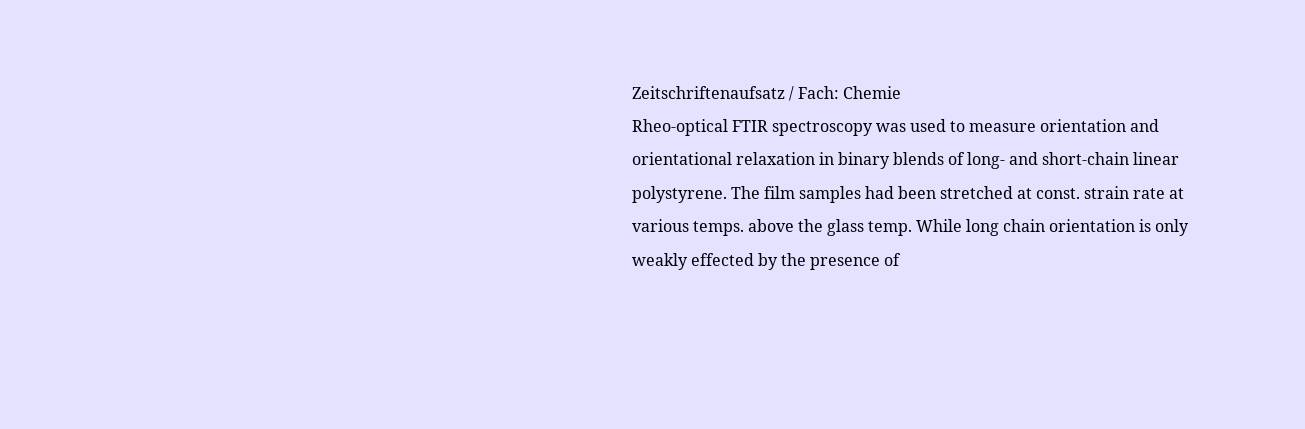Zeitschriftenaufsatz / Fach: Chemie
Rheo-optical FTIR spectroscopy was used to measure orientation and orientational relaxation in binary blends of long- and short-chain linear polystyrene. The film samples had been stretched at const. strain rate at various temps. above the glass temp. While long chain orientation is only weakly effected by the presence of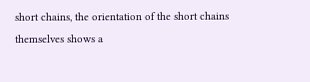short chains, the orientation of the short chains themselves shows a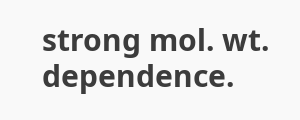strong mol. wt. dependence.